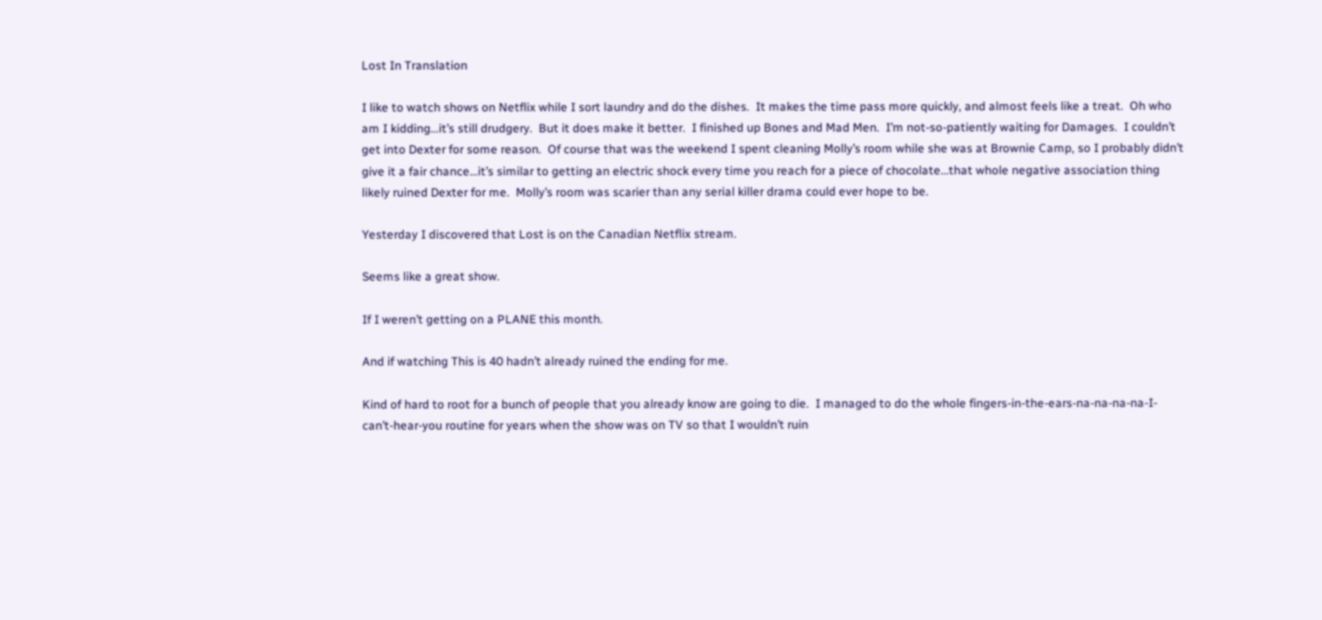Lost In Translation

I like to watch shows on Netflix while I sort laundry and do the dishes.  It makes the time pass more quickly, and almost feels like a treat.  Oh who am I kidding…it’s still drudgery.  But it does make it better.  I finished up Bones and Mad Men.  I’m not-so-patiently waiting for Damages.  I couldn’t get into Dexter for some reason.  Of course that was the weekend I spent cleaning Molly’s room while she was at Brownie Camp, so I probably didn’t give it a fair chance…it’s similar to getting an electric shock every time you reach for a piece of chocolate…that whole negative association thing likely ruined Dexter for me.  Molly’s room was scarier than any serial killer drama could ever hope to be.

Yesterday I discovered that Lost is on the Canadian Netflix stream.

Seems like a great show.

If I weren’t getting on a PLANE this month.

And if watching This is 40 hadn’t already ruined the ending for me.

Kind of hard to root for a bunch of people that you already know are going to die.  I managed to do the whole fingers-in-the-ears-na-na-na-na-I-can’t-hear-you routine for years when the show was on TV so that I wouldn’t ruin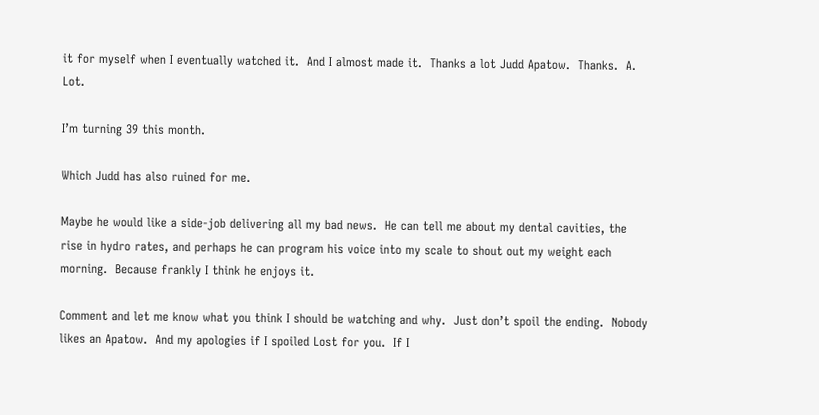it for myself when I eventually watched it.  And I almost made it.  Thanks a lot Judd Apatow.  Thanks.  A.  Lot.

I’m turning 39 this month.

Which Judd has also ruined for me.

Maybe he would like a side-job delivering all my bad news.  He can tell me about my dental cavities, the rise in hydro rates, and perhaps he can program his voice into my scale to shout out my weight each morning.  Because frankly I think he enjoys it.

Comment and let me know what you think I should be watching and why.  Just don’t spoil the ending.  Nobody likes an Apatow.  And my apologies if I spoiled Lost for you.  If I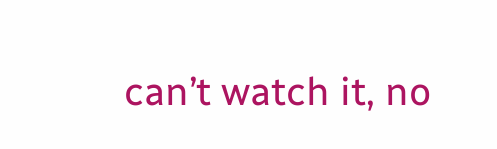can’t watch it, no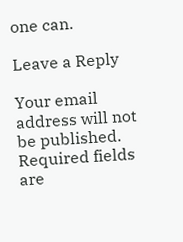one can.

Leave a Reply

Your email address will not be published. Required fields are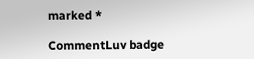marked *

CommentLuv badge